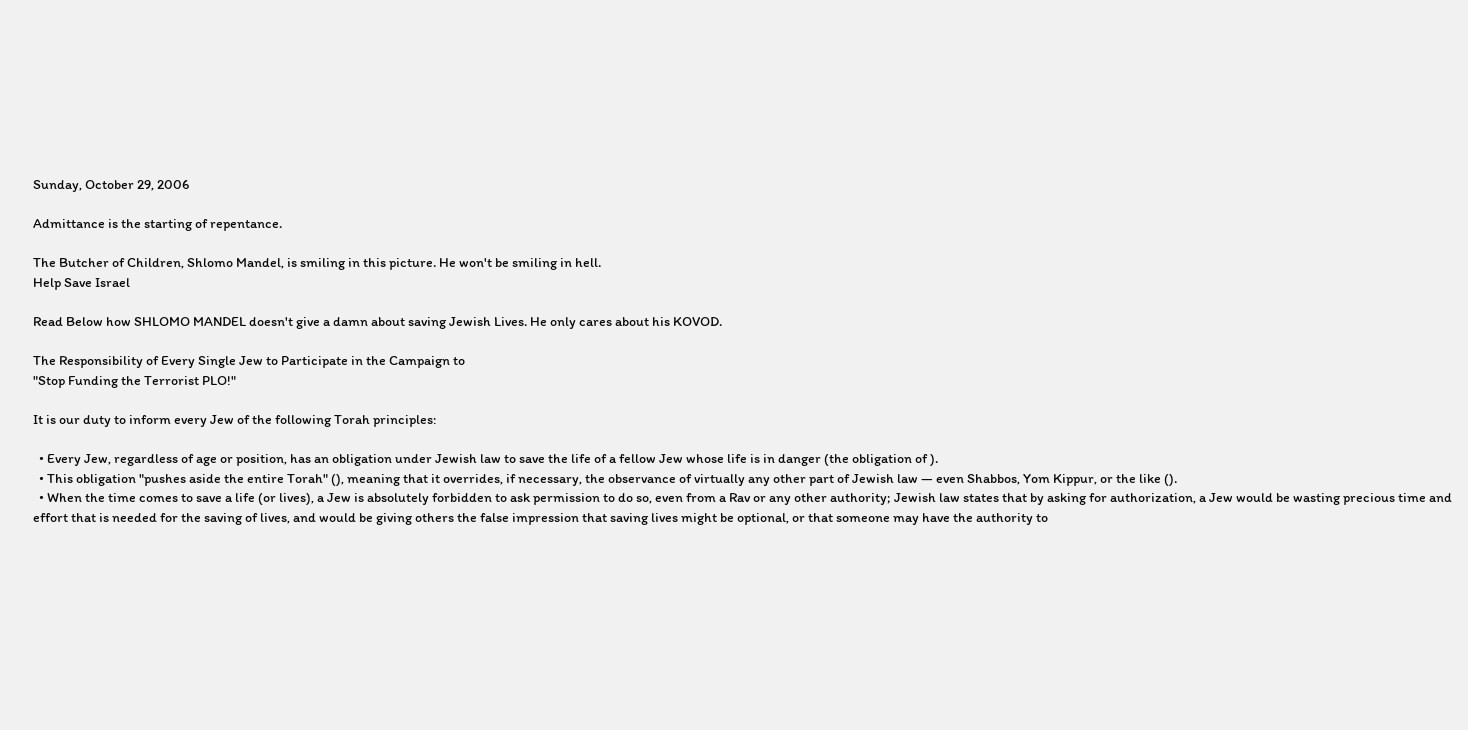Sunday, October 29, 2006

Admittance is the starting of repentance.

The Butcher of Children, Shlomo Mandel, is smiling in this picture. He won't be smiling in hell.
Help Save Israel

Read Below how SHLOMO MANDEL doesn't give a damn about saving Jewish Lives. He only cares about his KOVOD.

The Responsibility of Every Single Jew to Participate in the Campaign to
"Stop Funding the Terrorist PLO!"

It is our duty to inform every Jew of the following Torah principles:

  • Every Jew, regardless of age or position, has an obligation under Jewish law to save the life of a fellow Jew whose life is in danger (the obligation of ).
  • This obligation "pushes aside the entire Torah" (), meaning that it overrides, if necessary, the observance of virtually any other part of Jewish law — even Shabbos, Yom Kippur, or the like ().
  • When the time comes to save a life (or lives), a Jew is absolutely forbidden to ask permission to do so, even from a Rav or any other authority; Jewish law states that by asking for authorization, a Jew would be wasting precious time and effort that is needed for the saving of lives, and would be giving others the false impression that saving lives might be optional, or that someone may have the authority to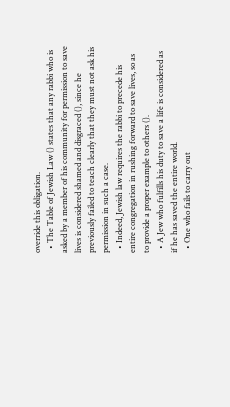override this obligation.
  • The Table of Jewish Law () states that any rabbi who is asked by a member of his community for permission to save lives is considered shamed and disgraced (), since he previously failed to teach clearly that they must not ask his permission in such a case.
  • Indeed, Jewish law requires the rabbi to precede his entire congregation in rushing forward to save lives, so as to provide a proper example to others ().
  • A Jew who fulfills his duty to save a life is considered as if he has saved the entire world.
  • One who fails to carry out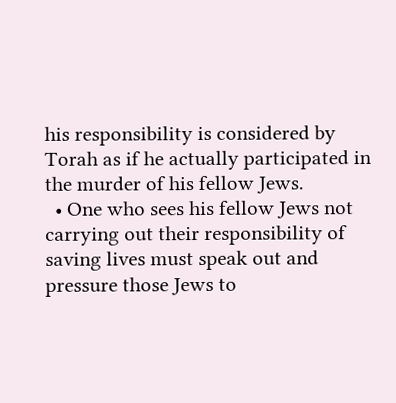his responsibility is considered by Torah as if he actually participated in the murder of his fellow Jews.
  • One who sees his fellow Jews not carrying out their responsibility of saving lives must speak out and pressure those Jews to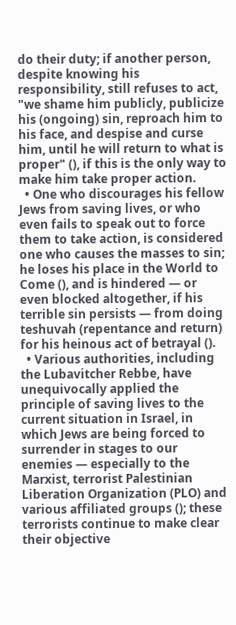do their duty; if another person, despite knowing his responsibility, still refuses to act, "we shame him publicly, publicize his (ongoing) sin, reproach him to his face, and despise and curse him, until he will return to what is proper" (), if this is the only way to make him take proper action.
  • One who discourages his fellow Jews from saving lives, or who even fails to speak out to force them to take action, is considered one who causes the masses to sin; he loses his place in the World to Come (), and is hindered — or even blocked altogether, if his terrible sin persists — from doing teshuvah (repentance and return) for his heinous act of betrayal ().
  • Various authorities, including the Lubavitcher Rebbe, have unequivocally applied the principle of saving lives to the current situation in Israel, in which Jews are being forced to surrender in stages to our enemies — especially to the Marxist, terrorist Palestinian Liberation Organization (PLO) and various affiliated groups (); these terrorists continue to make clear their objective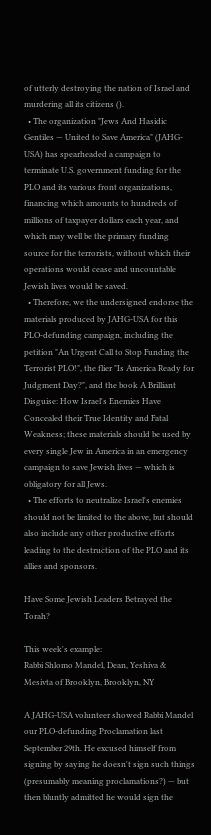of utterly destroying the nation of Israel and murdering all its citizens ().
  • The organization "Jews And Hasidic Gentiles — United to Save America" (JAHG-USA) has spearheaded a campaign to terminate U.S. government funding for the PLO and its various front organizations, financing which amounts to hundreds of millions of taxpayer dollars each year, and which may well be the primary funding source for the terrorists, without which their operations would cease and uncountable Jewish lives would be saved.
  • Therefore, we the undersigned endorse the materials produced by JAHG-USA for this PLO-defunding campaign, including the petition "An Urgent Call to Stop Funding the Terrorist PLO!", the flier "Is America Ready for Judgment Day?", and the book A Brilliant Disguise: How Israel's Enemies Have Concealed their True Identity and Fatal Weakness; these materials should be used by every single Jew in America in an emergency campaign to save Jewish lives — which is obligatory for all Jews.
  • The efforts to neutralize Israel's enemies should not be limited to the above, but should also include any other productive efforts leading to the destruction of the PLO and its allies and sponsors.

Have Some Jewish Leaders Betrayed the Torah?

This week's example:
Rabbi Shlomo Mandel, Dean, Yeshiva & Mesivta of Brooklyn, Brooklyn, NY

A JAHG-USA volunteer showed Rabbi Mandel our PLO-defunding Proclamation last September 29th. He excused himself from signing by saying he doesn't sign such things (presumably meaning proclamations?) — but then bluntly admitted he would sign the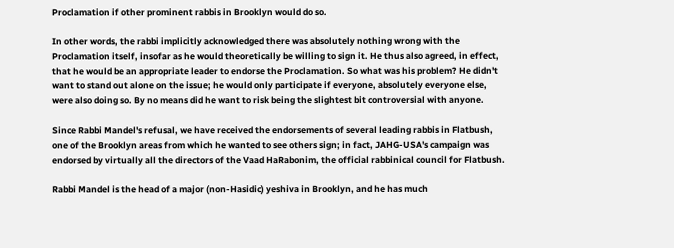Proclamation if other prominent rabbis in Brooklyn would do so.

In other words, the rabbi implicitly acknowledged there was absolutely nothing wrong with the Proclamation itself, insofar as he would theoretically be willing to sign it. He thus also agreed, in effect, that he would be an appropriate leader to endorse the Proclamation. So what was his problem? He didn't want to stand out alone on the issue; he would only participate if everyone, absolutely everyone else, were also doing so. By no means did he want to risk being the slightest bit controversial with anyone.

Since Rabbi Mandel's refusal, we have received the endorsements of several leading rabbis in Flatbush, one of the Brooklyn areas from which he wanted to see others sign; in fact, JAHG-USA's campaign was endorsed by virtually all the directors of the Vaad HaRabonim, the official rabbinical council for Flatbush.

Rabbi Mandel is the head of a major (non-Hasidic) yeshiva in Brooklyn, and he has much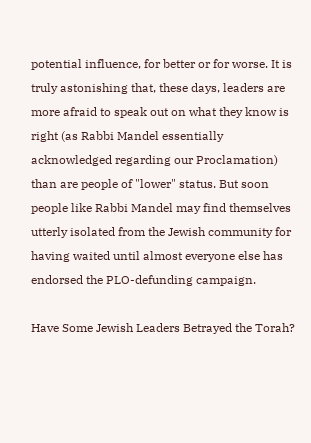potential influence, for better or for worse. It is truly astonishing that, these days, leaders are more afraid to speak out on what they know is right (as Rabbi Mandel essentially acknowledged regarding our Proclamation) than are people of "lower" status. But soon people like Rabbi Mandel may find themselves utterly isolated from the Jewish community for having waited until almost everyone else has endorsed the PLO-defunding campaign.

Have Some Jewish Leaders Betrayed the Torah?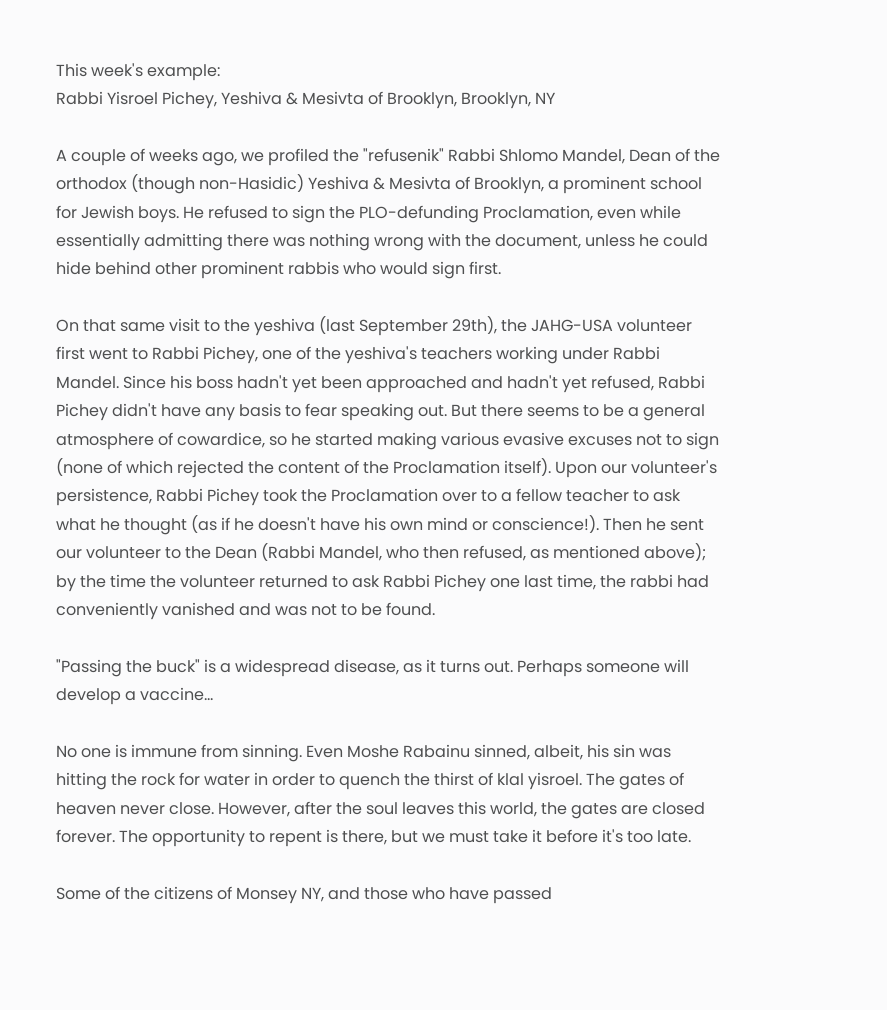This week's example:
Rabbi Yisroel Pichey, Yeshiva & Mesivta of Brooklyn, Brooklyn, NY

A couple of weeks ago, we profiled the "refusenik" Rabbi Shlomo Mandel, Dean of the orthodox (though non-Hasidic) Yeshiva & Mesivta of Brooklyn, a prominent school for Jewish boys. He refused to sign the PLO-defunding Proclamation, even while essentially admitting there was nothing wrong with the document, unless he could hide behind other prominent rabbis who would sign first.

On that same visit to the yeshiva (last September 29th), the JAHG-USA volunteer first went to Rabbi Pichey, one of the yeshiva's teachers working under Rabbi Mandel. Since his boss hadn't yet been approached and hadn't yet refused, Rabbi Pichey didn't have any basis to fear speaking out. But there seems to be a general atmosphere of cowardice, so he started making various evasive excuses not to sign (none of which rejected the content of the Proclamation itself). Upon our volunteer's persistence, Rabbi Pichey took the Proclamation over to a fellow teacher to ask what he thought (as if he doesn't have his own mind or conscience!). Then he sent our volunteer to the Dean (Rabbi Mandel, who then refused, as mentioned above); by the time the volunteer returned to ask Rabbi Pichey one last time, the rabbi had conveniently vanished and was not to be found.

"Passing the buck" is a widespread disease, as it turns out. Perhaps someone will develop a vaccine…

No one is immune from sinning. Even Moshe Rabainu sinned, albeit, his sin was hitting the rock for water in order to quench the thirst of klal yisroel. The gates of heaven never close. However, after the soul leaves this world, the gates are closed forever. The opportunity to repent is there, but we must take it before it's too late.

Some of the citizens of Monsey NY, and those who have passed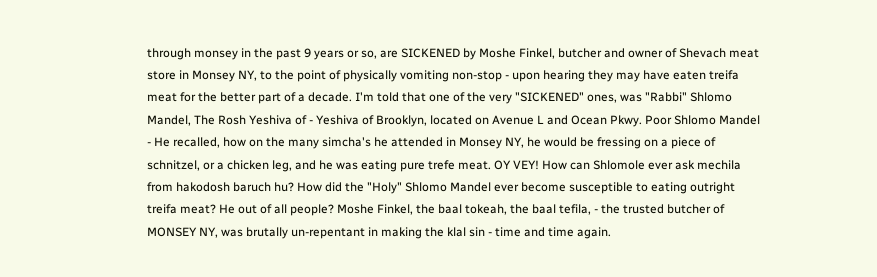through monsey in the past 9 years or so, are SICKENED by Moshe Finkel, butcher and owner of Shevach meat store in Monsey NY, to the point of physically vomiting non-stop - upon hearing they may have eaten treifa meat for the better part of a decade. I'm told that one of the very "SICKENED" ones, was "Rabbi" Shlomo Mandel, The Rosh Yeshiva of - Yeshiva of Brooklyn, located on Avenue L and Ocean Pkwy. Poor Shlomo Mandel - He recalled, how on the many simcha's he attended in Monsey NY, he would be fressing on a piece of schnitzel, or a chicken leg, and he was eating pure trefe meat. OY VEY! How can Shlomole ever ask mechila from hakodosh baruch hu? How did the "Holy" Shlomo Mandel ever become susceptible to eating outright treifa meat? He out of all people? Moshe Finkel, the baal tokeah, the baal tefila, - the trusted butcher of MONSEY NY, was brutally un-repentant in making the klal sin - time and time again.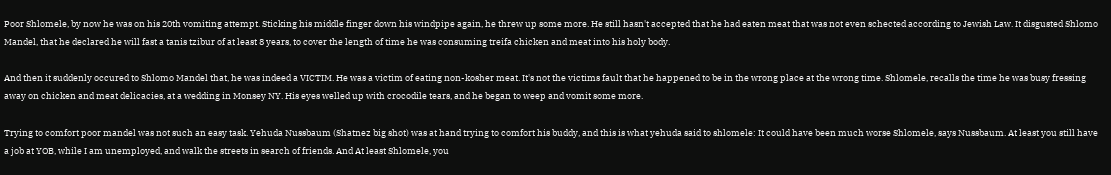Poor Shlomele, by now he was on his 20th vomiting attempt. Sticking his middle finger down his windpipe again, he threw up some more. He still hasn't accepted that he had eaten meat that was not even schected according to Jewish Law. It disgusted Shlomo Mandel, that he declared he will fast a tanis tzibur of at least 8 years, to cover the length of time he was consuming treifa chicken and meat into his holy body.

And then it suddenly occured to Shlomo Mandel that, he was indeed a VICTIM. He was a victim of eating non-kosher meat. It's not the victims fault that he happened to be in the wrong place at the wrong time. Shlomele, recalls the time he was busy fressing away on chicken and meat delicacies, at a wedding in Monsey NY. His eyes welled up with crocodile tears, and he began to weep and vomit some more.

Trying to comfort poor mandel was not such an easy task. Yehuda Nussbaum (Shatnez big shot) was at hand trying to comfort his buddy, and this is what yehuda said to shlomele: It could have been much worse Shlomele, says Nussbaum. At least you still have a job at YOB, while I am unemployed, and walk the streets in search of friends. And At least Shlomele, you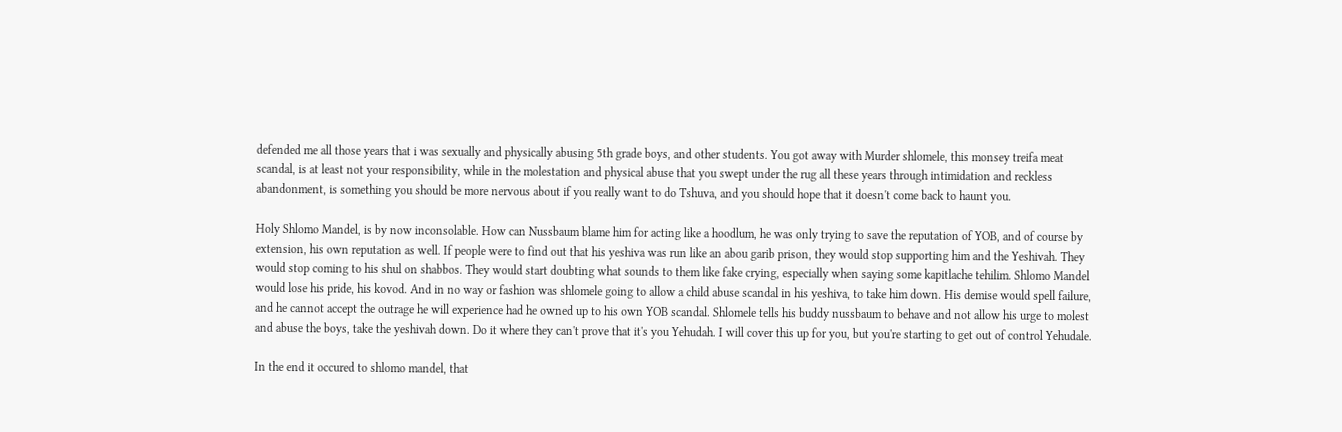defended me all those years that i was sexually and physically abusing 5th grade boys, and other students. You got away with Murder shlomele, this monsey treifa meat scandal, is at least not your responsibility, while in the molestation and physical abuse that you swept under the rug all these years through intimidation and reckless abandonment, is something you should be more nervous about if you really want to do Tshuva, and you should hope that it doesn't come back to haunt you.

Holy Shlomo Mandel, is by now inconsolable. How can Nussbaum blame him for acting like a hoodlum, he was only trying to save the reputation of YOB, and of course by extension, his own reputation as well. If people were to find out that his yeshiva was run like an abou garib prison, they would stop supporting him and the Yeshivah. They would stop coming to his shul on shabbos. They would start doubting what sounds to them like fake crying, especially when saying some kapitlache tehilim. Shlomo Mandel would lose his pride, his kovod. And in no way or fashion was shlomele going to allow a child abuse scandal in his yeshiva, to take him down. His demise would spell failure, and he cannot accept the outrage he will experience had he owned up to his own YOB scandal. Shlomele tells his buddy nussbaum to behave and not allow his urge to molest and abuse the boys, take the yeshivah down. Do it where they can't prove that it's you Yehudah. I will cover this up for you, but you're starting to get out of control Yehudale.

In the end it occured to shlomo mandel, that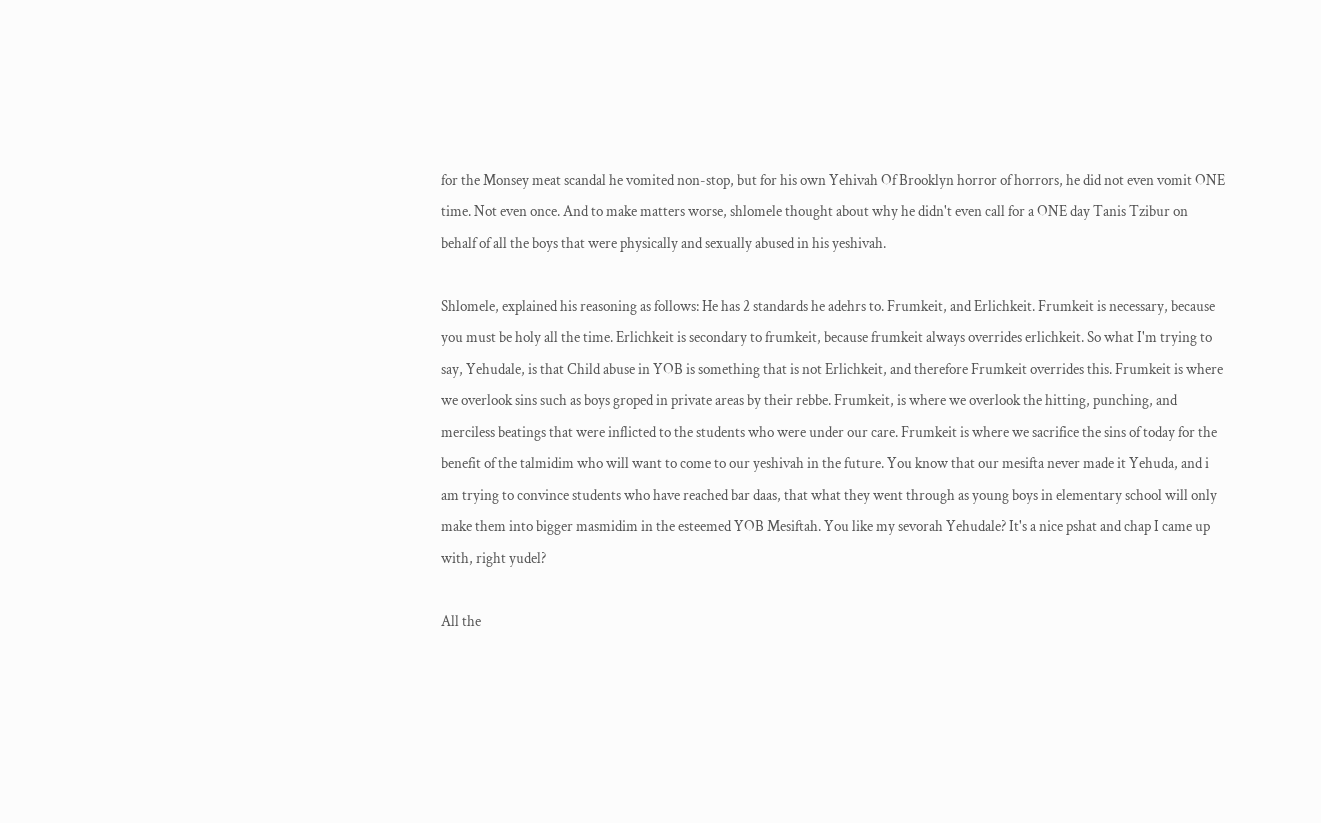for the Monsey meat scandal he vomited non-stop, but for his own Yehivah Of Brooklyn horror of horrors, he did not even vomit ONE time. Not even once. And to make matters worse, shlomele thought about why he didn't even call for a ONE day Tanis Tzibur on behalf of all the boys that were physically and sexually abused in his yeshivah.

Shlomele, explained his reasoning as follows: He has 2 standards he adehrs to. Frumkeit, and Erlichkeit. Frumkeit is necessary, because you must be holy all the time. Erlichkeit is secondary to frumkeit, because frumkeit always overrides erlichkeit. So what I'm trying to say, Yehudale, is that Child abuse in YOB is something that is not Erlichkeit, and therefore Frumkeit overrides this. Frumkeit is where we overlook sins such as boys groped in private areas by their rebbe. Frumkeit, is where we overlook the hitting, punching, and merciless beatings that were inflicted to the students who were under our care. Frumkeit is where we sacrifice the sins of today for the benefit of the talmidim who will want to come to our yeshivah in the future. You know that our mesifta never made it Yehuda, and i am trying to convince students who have reached bar daas, that what they went through as young boys in elementary school will only make them into bigger masmidim in the esteemed YOB Mesiftah. You like my sevorah Yehudale? It's a nice pshat and chap I came up with, right yudel?

All the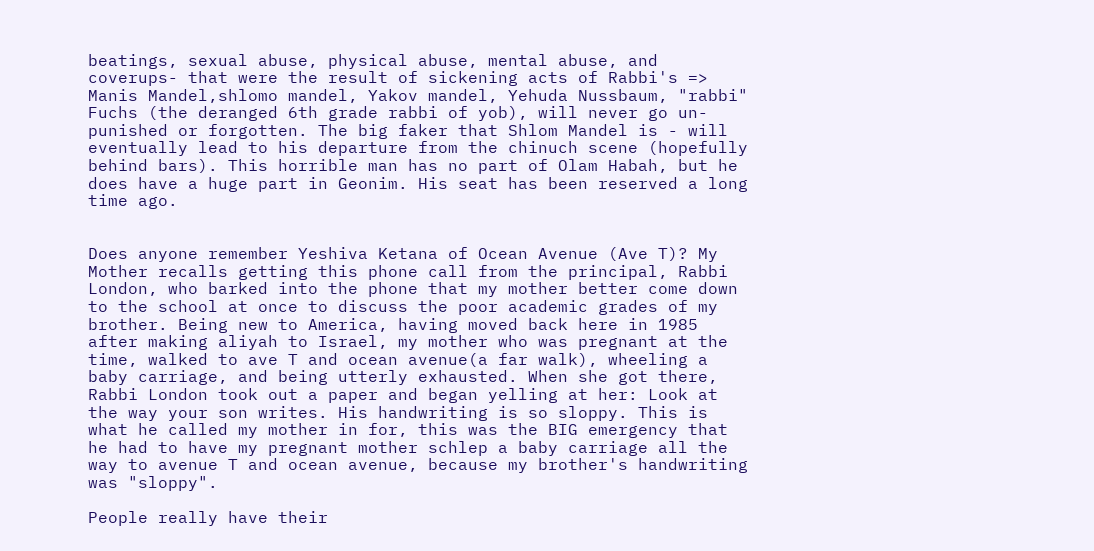beatings, sexual abuse, physical abuse, mental abuse, and coverups- that were the result of sickening acts of Rabbi's => Manis Mandel,shlomo mandel, Yakov mandel, Yehuda Nussbaum, "rabbi" Fuchs (the deranged 6th grade rabbi of yob), will never go un-punished or forgotten. The big faker that Shlom Mandel is - will eventually lead to his departure from the chinuch scene (hopefully behind bars). This horrible man has no part of Olam Habah, but he does have a huge part in Geonim. His seat has been reserved a long time ago.


Does anyone remember Yeshiva Ketana of Ocean Avenue (Ave T)? My Mother recalls getting this phone call from the principal, Rabbi London, who barked into the phone that my mother better come down to the school at once to discuss the poor academic grades of my brother. Being new to America, having moved back here in 1985 after making aliyah to Israel, my mother who was pregnant at the time, walked to ave T and ocean avenue(a far walk), wheeling a baby carriage, and being utterly exhausted. When she got there, Rabbi London took out a paper and began yelling at her: Look at the way your son writes. His handwriting is so sloppy. This is what he called my mother in for, this was the BIG emergency that he had to have my pregnant mother schlep a baby carriage all the way to avenue T and ocean avenue, because my brother's handwriting was "sloppy".

People really have their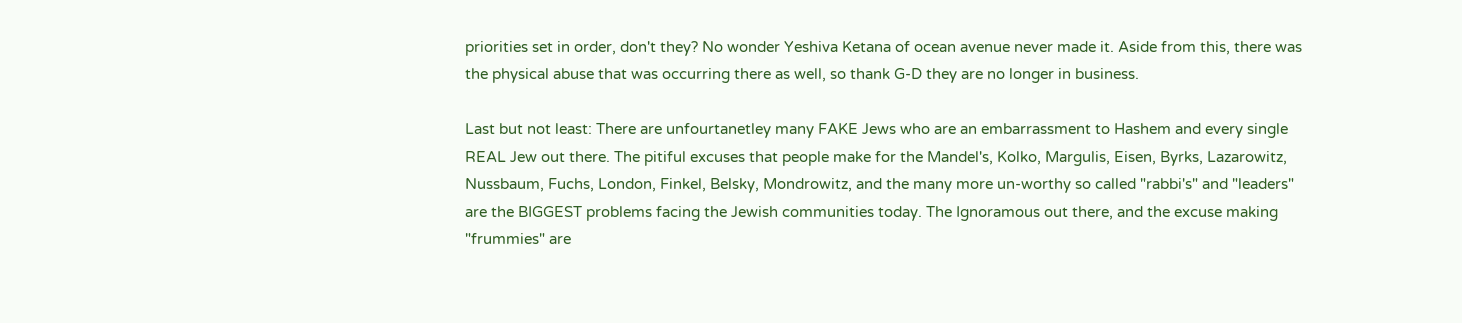priorities set in order, don't they? No wonder Yeshiva Ketana of ocean avenue never made it. Aside from this, there was the physical abuse that was occurring there as well, so thank G-D they are no longer in business.

Last but not least: There are unfourtanetley many FAKE Jews who are an embarrassment to Hashem and every single REAL Jew out there. The pitiful excuses that people make for the Mandel's, Kolko, Margulis, Eisen, Byrks, Lazarowitz, Nussbaum, Fuchs, London, Finkel, Belsky, Mondrowitz, and the many more un-worthy so called "rabbi's" and "leaders" are the BIGGEST problems facing the Jewish communities today. The Ignoramous out there, and the excuse making "frummies" are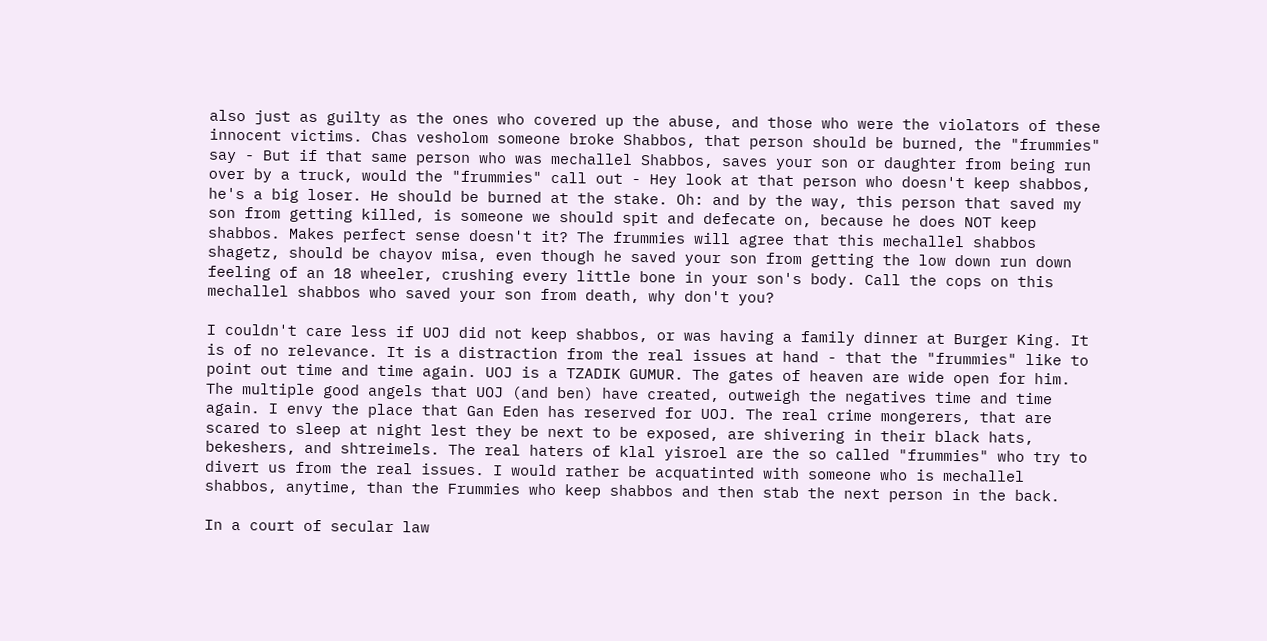also just as guilty as the ones who covered up the abuse, and those who were the violators of these innocent victims. Chas vesholom someone broke Shabbos, that person should be burned, the "frummies" say - But if that same person who was mechallel Shabbos, saves your son or daughter from being run over by a truck, would the "frummies" call out - Hey look at that person who doesn't keep shabbos, he's a big loser. He should be burned at the stake. Oh: and by the way, this person that saved my son from getting killed, is someone we should spit and defecate on, because he does NOT keep shabbos. Makes perfect sense doesn't it? The frummies will agree that this mechallel shabbos shagetz, should be chayov misa, even though he saved your son from getting the low down run down feeling of an 18 wheeler, crushing every little bone in your son's body. Call the cops on this mechallel shabbos who saved your son from death, why don't you?

I couldn't care less if UOJ did not keep shabbos, or was having a family dinner at Burger King. It is of no relevance. It is a distraction from the real issues at hand - that the "frummies" like to point out time and time again. UOJ is a TZADIK GUMUR. The gates of heaven are wide open for him. The multiple good angels that UOJ (and ben) have created, outweigh the negatives time and time again. I envy the place that Gan Eden has reserved for UOJ. The real crime mongerers, that are scared to sleep at night lest they be next to be exposed, are shivering in their black hats, bekeshers, and shtreimels. The real haters of klal yisroel are the so called "frummies" who try to divert us from the real issues. I would rather be acquatinted with someone who is mechallel shabbos, anytime, than the Frummies who keep shabbos and then stab the next person in the back.

In a court of secular law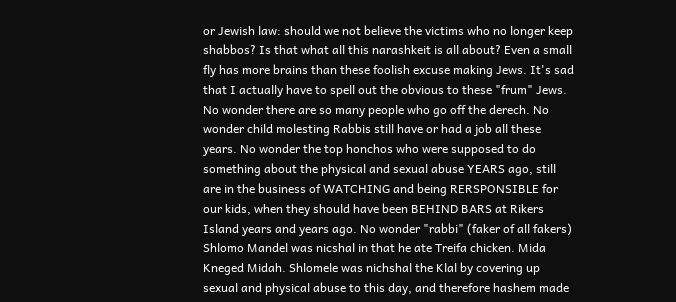or Jewish law: should we not believe the victims who no longer keep shabbos? Is that what all this narashkeit is all about? Even a small fly has more brains than these foolish excuse making Jews. It's sad that I actually have to spell out the obvious to these "frum" Jews. No wonder there are so many people who go off the derech. No wonder child molesting Rabbis still have or had a job all these years. No wonder the top honchos who were supposed to do something about the physical and sexual abuse YEARS ago, still are in the business of WATCHING and being RERSPONSIBLE for our kids, when they should have been BEHIND BARS at Rikers Island years and years ago. No wonder "rabbi" (faker of all fakers) Shlomo Mandel was nicshal in that he ate Treifa chicken. Mida Kneged Midah. Shlomele was nichshal the Klal by covering up sexual and physical abuse to this day, and therefore hashem made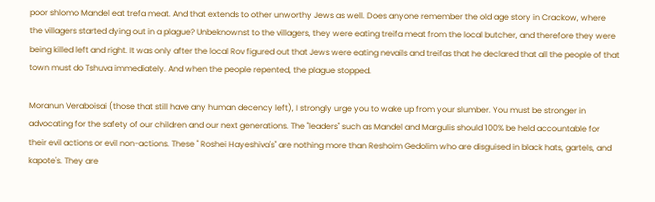poor shlomo Mandel eat trefa meat. And that extends to other unworthy Jews as well. Does anyone remember the old age story in Crackow, where the villagers started dying out in a plague? Unbeknownst to the villagers, they were eating treifa meat from the local butcher, and therefore they were being killed left and right. It was only after the local Rov figured out that Jews were eating nevails and treifas that he declared that all the people of that town must do Tshuva immediately. And when the people repented, the plague stopped.

Moranun Veraboisai (those that still have any human decency left), I strongly urge you to wake up from your slumber. You must be stronger in advocating for the safety of our children and our next generations. The "leaders" such as Mandel and Margulis should 100% be held accountable for their evil actions or evil non-actions. These " Roshei Hayeshiva's" are nothing more than Reshoim Gedolim who are disguised in black hats, gartels, and kapote's. They are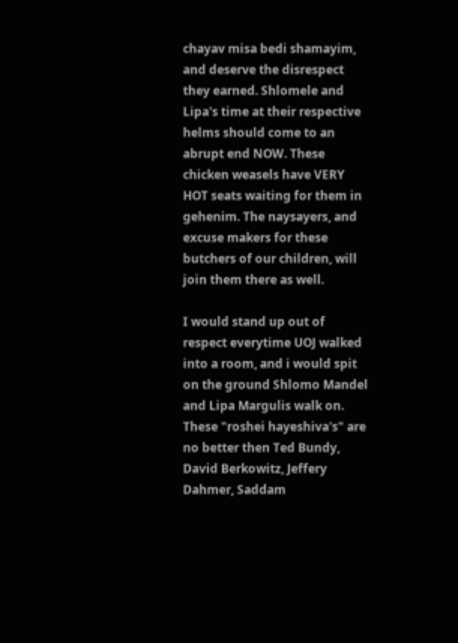chayav misa bedi shamayim, and deserve the disrespect they earned. Shlomele and Lipa's time at their respective helms should come to an abrupt end NOW. These chicken weasels have VERY HOT seats waiting for them in gehenim. The naysayers, and excuse makers for these butchers of our children, will join them there as well.

I would stand up out of respect everytime UOJ walked into a room, and i would spit on the ground Shlomo Mandel and Lipa Margulis walk on. These "roshei hayeshiva's" are no better then Ted Bundy, David Berkowitz, Jeffery Dahmer, Saddam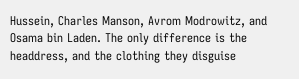Hussein, Charles Manson, Avrom Modrowitz, and Osama bin Laden. The only difference is the headdress, and the clothing they disguise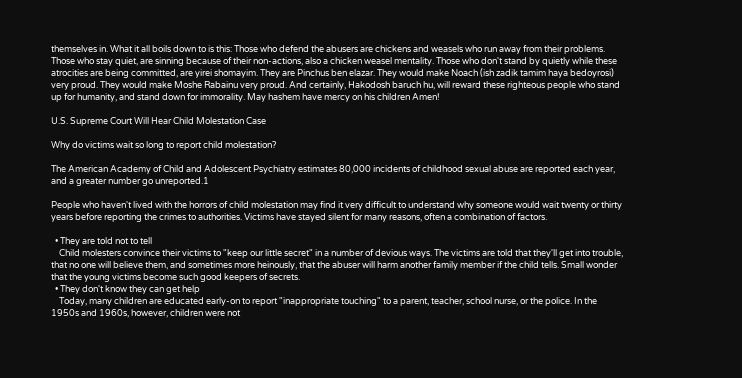themselves in. What it all boils down to is this: Those who defend the abusers are chickens and weasels who run away from their problems. Those who stay quiet, are sinning because of their non-actions, also a chicken weasel mentality. Those who don't stand by quietly while these atrocities are being committed, are yirei shomayim. They are Pinchus ben elazar. They would make Noach (ish zadik tamim haya bedoyrosi) very proud. They would make Moshe Rabainu very proud. And certainly, Hakodosh baruch hu, will reward these righteous people who stand up for humanity, and stand down for immorality. May hashem have mercy on his children Amen!

U.S. Supreme Court Will Hear Child Molestation Case

Why do victims wait so long to report child molestation?

The American Academy of Child and Adolescent Psychiatry estimates 80,000 incidents of childhood sexual abuse are reported each year, and a greater number go unreported.1

People who haven't lived with the horrors of child molestation may find it very difficult to understand why someone would wait twenty or thirty years before reporting the crimes to authorities. Victims have stayed silent for many reasons, often a combination of factors.

  • They are told not to tell
    Child molesters convince their victims to "keep our little secret" in a number of devious ways. The victims are told that they'll get into trouble, that no one will believe them, and sometimes more heinously, that the abuser will harm another family member if the child tells. Small wonder that the young victims become such good keepers of secrets.
  • They don't know they can get help
    Today, many children are educated early-on to report "inappropriate touching" to a parent, teacher, school nurse, or the police. In the 1950s and 1960s, however, children were not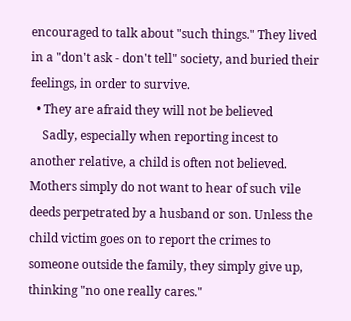encouraged to talk about "such things." They lived in a "don't ask - don't tell" society, and buried their feelings, in order to survive.
  • They are afraid they will not be believed
    Sadly, especially when reporting incest to another relative, a child is often not believed. Mothers simply do not want to hear of such vile deeds perpetrated by a husband or son. Unless the child victim goes on to report the crimes to someone outside the family, they simply give up, thinking "no one really cares."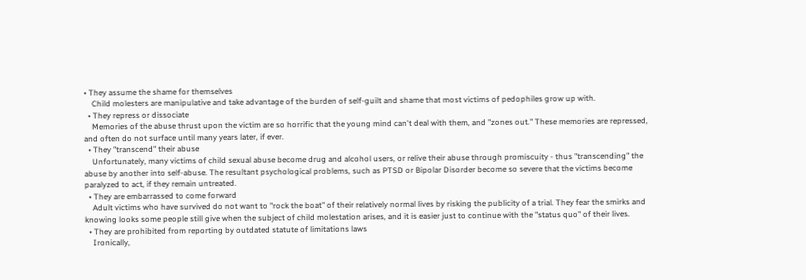• They assume the shame for themselves
    Child molesters are manipulative and take advantage of the burden of self-guilt and shame that most victims of pedophiles grow up with.
  • They repress or dissociate
    Memories of the abuse thrust upon the victim are so horrific that the young mind can't deal with them, and "zones out." These memories are repressed, and often do not surface until many years later, if ever.
  • They "transcend" their abuse
    Unfortunately, many victims of child sexual abuse become drug and alcohol users, or relive their abuse through promiscuity - thus "transcending" the abuse by another into self-abuse. The resultant psychological problems, such as PTSD or Bipolar Disorder become so severe that the victims become paralyzed to act, if they remain untreated.
  • They are embarrassed to come forward
    Adult victims who have survived do not want to "rock the boat" of their relatively normal lives by risking the publicity of a trial. They fear the smirks and knowing looks some people still give when the subject of child molestation arises, and it is easier just to continue with the "status quo" of their lives.
  • They are prohibited from reporting by outdated statute of limitations laws
    Ironically,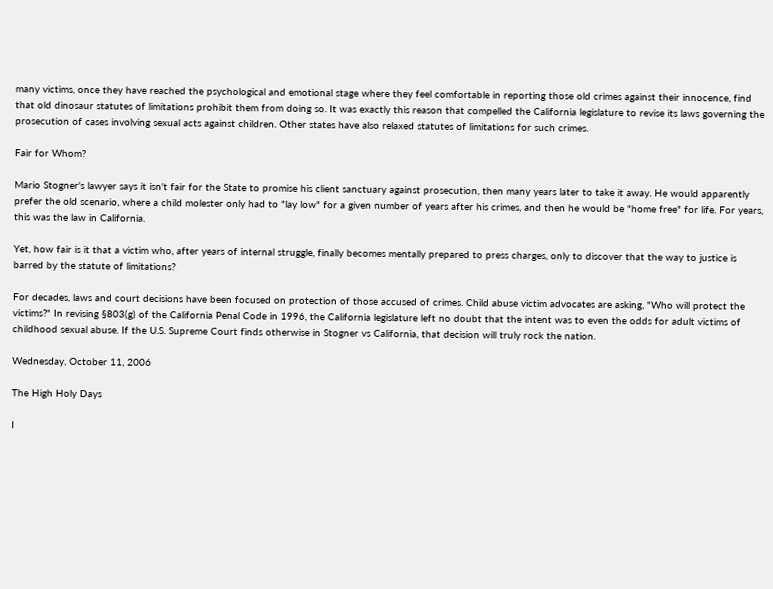many victims, once they have reached the psychological and emotional stage where they feel comfortable in reporting those old crimes against their innocence, find that old dinosaur statutes of limitations prohibit them from doing so. It was exactly this reason that compelled the California legislature to revise its laws governing the prosecution of cases involving sexual acts against children. Other states have also relaxed statutes of limitations for such crimes.

Fair for Whom?

Mario Stogner's lawyer says it isn't fair for the State to promise his client sanctuary against prosecution, then many years later to take it away. He would apparently prefer the old scenario, where a child molester only had to "lay low" for a given number of years after his crimes, and then he would be "home free" for life. For years, this was the law in California.

Yet, how fair is it that a victim who, after years of internal struggle, finally becomes mentally prepared to press charges, only to discover that the way to justice is barred by the statute of limitations?

For decades, laws and court decisions have been focused on protection of those accused of crimes. Child abuse victim advocates are asking, "Who will protect the victims?" In revising §803(g) of the California Penal Code in 1996, the California legislature left no doubt that the intent was to even the odds for adult victims of childhood sexual abuse. If the U.S. Supreme Court finds otherwise in Stogner vs California, that decision will truly rock the nation.

Wednesday, October 11, 2006

The High Holy Days

I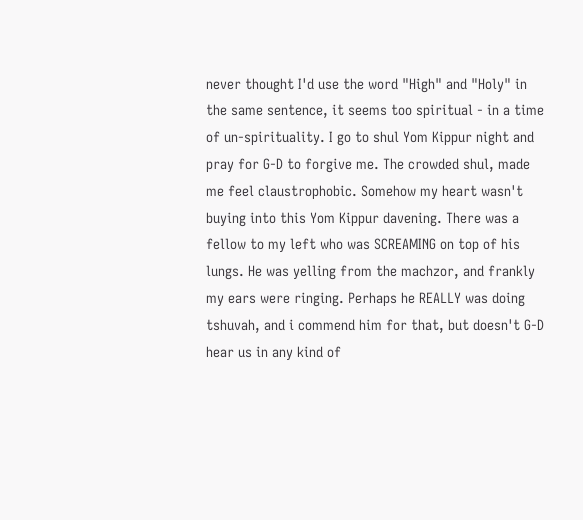never thought I'd use the word "High" and "Holy" in the same sentence, it seems too spiritual - in a time of un-spirituality. I go to shul Yom Kippur night and pray for G-D to forgive me. The crowded shul, made me feel claustrophobic. Somehow my heart wasn't buying into this Yom Kippur davening. There was a fellow to my left who was SCREAMING on top of his lungs. He was yelling from the machzor, and frankly my ears were ringing. Perhaps he REALLY was doing tshuvah, and i commend him for that, but doesn't G-D hear us in any kind of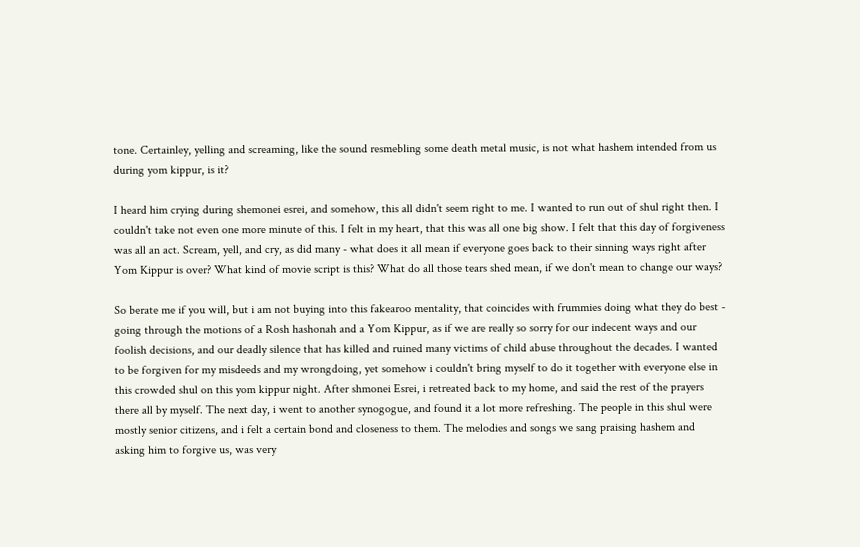tone. Certainley, yelling and screaming, like the sound resmebling some death metal music, is not what hashem intended from us during yom kippur, is it?

I heard him crying during shemonei esrei, and somehow, this all didn't seem right to me. I wanted to run out of shul right then. I couldn't take not even one more minute of this. I felt in my heart, that this was all one big show. I felt that this day of forgiveness was all an act. Scream, yell, and cry, as did many - what does it all mean if everyone goes back to their sinning ways right after Yom Kippur is over? What kind of movie script is this? What do all those tears shed mean, if we don't mean to change our ways?

So berate me if you will, but i am not buying into this fakearoo mentality, that coincides with frummies doing what they do best - going through the motions of a Rosh hashonah and a Yom Kippur, as if we are really so sorry for our indecent ways and our foolish decisions, and our deadly silence that has killed and ruined many victims of child abuse throughout the decades. I wanted to be forgiven for my misdeeds and my wrongdoing, yet somehow i couldn't bring myself to do it together with everyone else in this crowded shul on this yom kippur night. After shmonei Esrei, i retreated back to my home, and said the rest of the prayers there all by myself. The next day, i went to another synogogue, and found it a lot more refreshing. The people in this shul were mostly senior citizens, and i felt a certain bond and closeness to them. The melodies and songs we sang praising hashem and asking him to forgive us, was very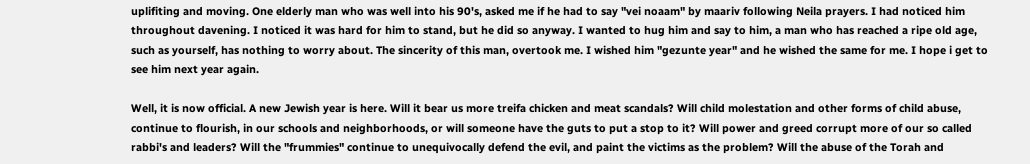uplifiting and moving. One elderly man who was well into his 90's, asked me if he had to say "vei noaam" by maariv following Neila prayers. I had noticed him throughout davening. I noticed it was hard for him to stand, but he did so anyway. I wanted to hug him and say to him, a man who has reached a ripe old age, such as yourself, has nothing to worry about. The sincerity of this man, overtook me. I wished him "gezunte year" and he wished the same for me. I hope i get to see him next year again.

Well, it is now official. A new Jewish year is here. Will it bear us more treifa chicken and meat scandals? Will child molestation and other forms of child abuse, continue to flourish, in our schools and neighborhoods, or will someone have the guts to put a stop to it? Will power and greed corrupt more of our so called rabbi's and leaders? Will the "frummies" continue to unequivocally defend the evil, and paint the victims as the problem? Will the abuse of the Torah and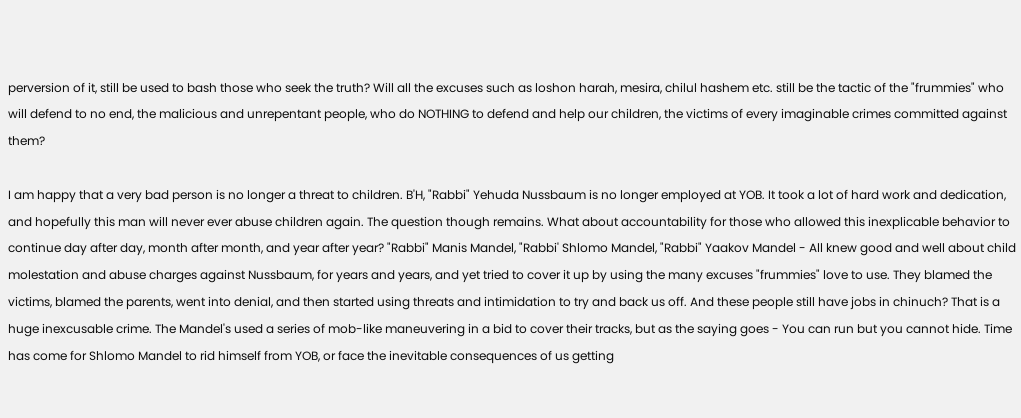perversion of it, still be used to bash those who seek the truth? Will all the excuses such as loshon harah, mesira, chilul hashem etc. still be the tactic of the "frummies" who will defend to no end, the malicious and unrepentant people, who do NOTHING to defend and help our children, the victims of every imaginable crimes committed against them?

I am happy that a very bad person is no longer a threat to children. B'H, "Rabbi" Yehuda Nussbaum is no longer employed at YOB. It took a lot of hard work and dedication, and hopefully this man will never ever abuse children again. The question though remains. What about accountability for those who allowed this inexplicable behavior to continue day after day, month after month, and year after year? "Rabbi" Manis Mandel, "Rabbi' Shlomo Mandel, "Rabbi" Yaakov Mandel - All knew good and well about child molestation and abuse charges against Nussbaum, for years and years, and yet tried to cover it up by using the many excuses "frummies" love to use. They blamed the victims, blamed the parents, went into denial, and then started using threats and intimidation to try and back us off. And these people still have jobs in chinuch? That is a huge inexcusable crime. The Mandel's used a series of mob-like maneuvering in a bid to cover their tracks, but as the saying goes - You can run but you cannot hide. Time has come for Shlomo Mandel to rid himself from YOB, or face the inevitable consequences of us getting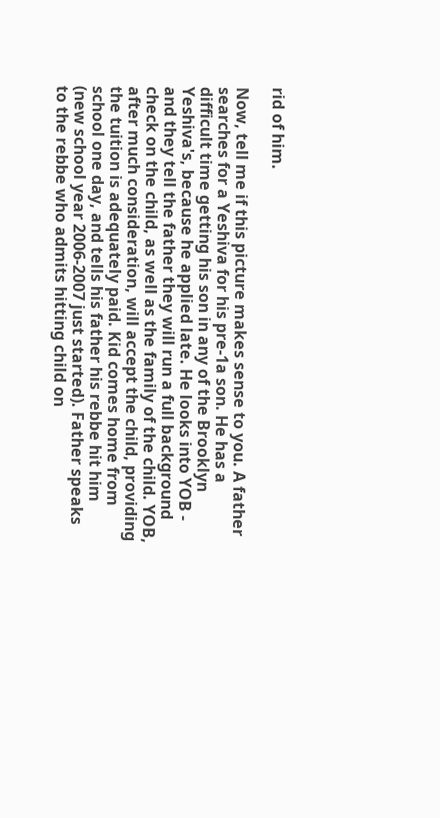rid of him.

Now, tell me if this picture makes sense to you. A father searches for a Yeshiva for his pre-1a son. He has a difficult time getting his son in any of the Brooklyn Yeshiva's, because he applied late. He looks into YOB - and they tell the father they will run a full background check on the child, as well as the family of the child. YOB, after much consideration, will accept the child, providing the tuition is adequately paid. Kid comes home from school one day, and tells his father his rebbe hit him (new school year 2006-2007 just started). Father speaks to the rebbe who admits hitting child on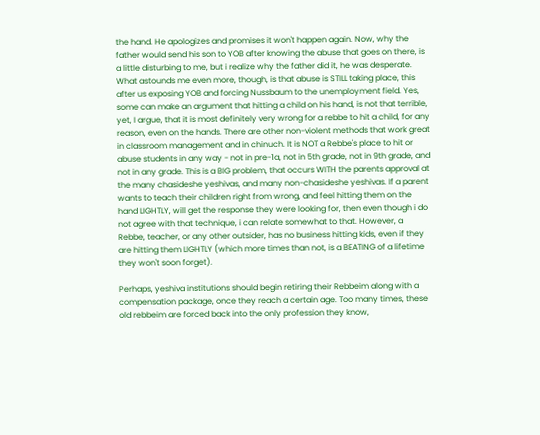the hand. He apologizes and promises it won't happen again. Now, why the father would send his son to YOB after knowing the abuse that goes on there, is a little disturbing to me, but i realize why the father did it, he was desperate. What astounds me even more, though, is that abuse is STILL taking place, this after us exposing YOB and forcing Nussbaum to the unemployment field. Yes, some can make an argument that hitting a child on his hand, is not that terrible, yet, I argue, that it is most definitely very wrong for a rebbe to hit a child, for any reason, even on the hands. There are other non-violent methods that work great in classroom management and in chinuch. It is NOT a Rebbe's place to hit or abuse students in any way - not in pre-1a, not in 5th grade, not in 9th grade, and not in any grade. This is a BIG problem, that occurs WITH the parents approval at the many chasideshe yeshivas, and many non-chasideshe yeshivas. If a parent wants to teach their children right from wrong, and feel hitting them on the hand LIGHTLY, will get the response they were looking for, then even though i do not agree with that technique, i can relate somewhat to that. However, a Rebbe, teacher, or any other outsider, has no business hitting kids, even if they are hitting them LIGHTLY (which more times than not, is a BEATING of a lifetime they won't soon forget).

Perhaps, yeshiva institutions should begin retiring their Rebbeim along with a compensation package, once they reach a certain age. Too many times, these old rebbeim are forced back into the only profession they know,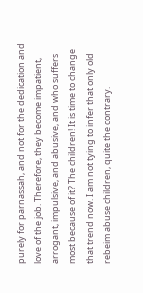purely for parnassah, and not for the dedication and love of the job. Therefore, they become impatient, arrogant, impulsive, and abusive, and who suffers most because of it? The children! It is time to change that trend now. I am not tying to infer that only old rebeim abuse children, quite the contrary.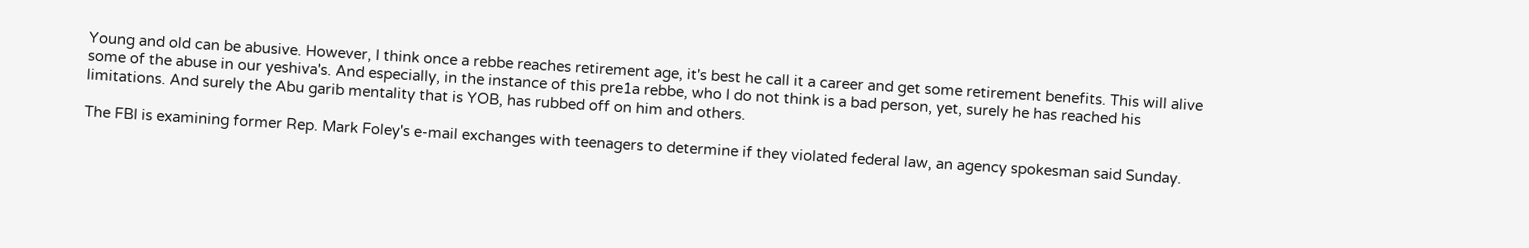Young and old can be abusive. However, I think once a rebbe reaches retirement age, it's best he call it a career and get some retirement benefits. This will alive some of the abuse in our yeshiva's. And especially, in the instance of this pre1a rebbe, who I do not think is a bad person, yet, surely he has reached his limitations. And surely the Abu garib mentality that is YOB, has rubbed off on him and others.

The FBI is examining former Rep. Mark Foley's e-mail exchanges with teenagers to determine if they violated federal law, an agency spokesman said Sunday.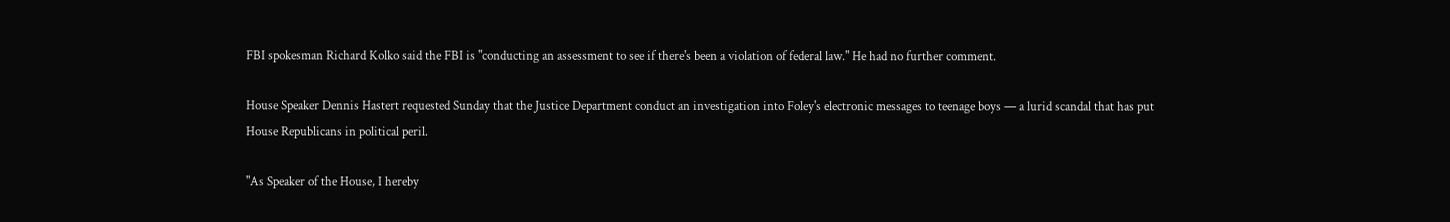FBI spokesman Richard Kolko said the FBI is "conducting an assessment to see if there's been a violation of federal law." He had no further comment.

House Speaker Dennis Hastert requested Sunday that the Justice Department conduct an investigation into Foley's electronic messages to teenage boys — a lurid scandal that has put House Republicans in political peril.

"As Speaker of the House, I hereby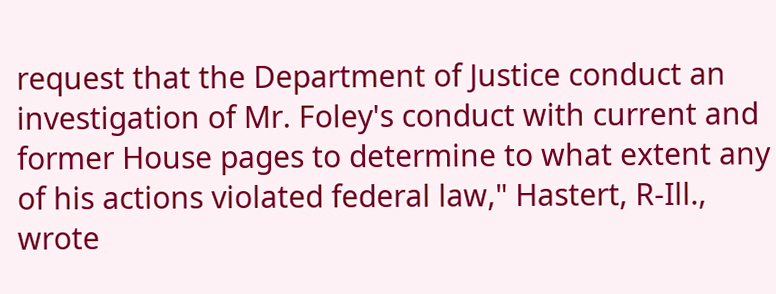request that the Department of Justice conduct an investigation of Mr. Foley's conduct with current and former House pages to determine to what extent any of his actions violated federal law," Hastert, R-Ill., wrote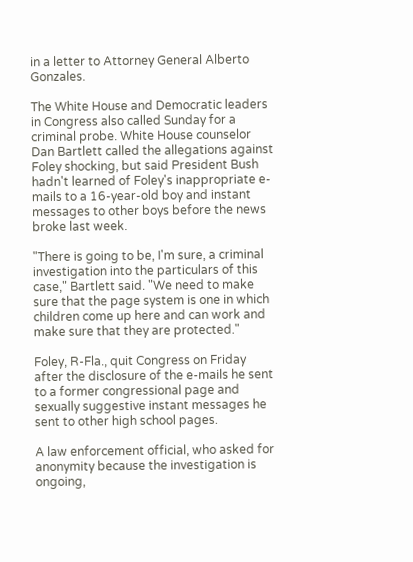in a letter to Attorney General Alberto Gonzales.

The White House and Democratic leaders in Congress also called Sunday for a criminal probe. White House counselor Dan Bartlett called the allegations against Foley shocking, but said President Bush hadn't learned of Foley's inappropriate e-mails to a 16-year-old boy and instant messages to other boys before the news broke last week.

"There is going to be, I'm sure, a criminal investigation into the particulars of this case," Bartlett said. "We need to make sure that the page system is one in which children come up here and can work and make sure that they are protected."

Foley, R-Fla., quit Congress on Friday after the disclosure of the e-mails he sent to a former congressional page and sexually suggestive instant messages he sent to other high school pages.

A law enforcement official, who asked for anonymity because the investigation is ongoing,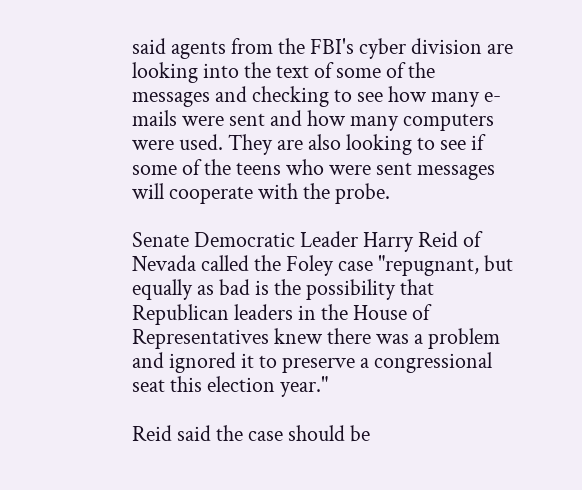said agents from the FBI's cyber division are looking into the text of some of the messages and checking to see how many e-mails were sent and how many computers were used. They are also looking to see if some of the teens who were sent messages will cooperate with the probe.

Senate Democratic Leader Harry Reid of Nevada called the Foley case "repugnant, but equally as bad is the possibility that Republican leaders in the House of Representatives knew there was a problem and ignored it to preserve a congressional seat this election year."

Reid said the case should be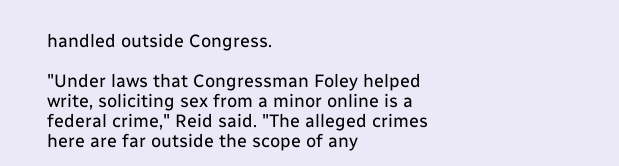handled outside Congress.

"Under laws that Congressman Foley helped write, soliciting sex from a minor online is a federal crime," Reid said. "The alleged crimes here are far outside the scope of any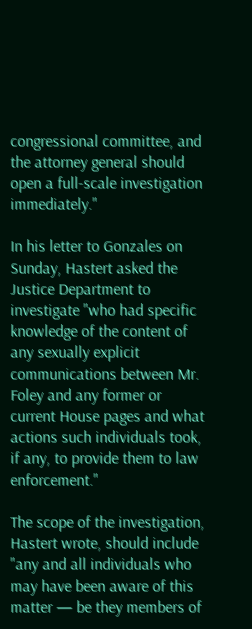congressional committee, and the attorney general should open a full-scale investigation immediately."

In his letter to Gonzales on Sunday, Hastert asked the Justice Department to investigate "who had specific knowledge of the content of any sexually explicit communications between Mr. Foley and any former or current House pages and what actions such individuals took, if any, to provide them to law enforcement."

The scope of the investigation, Hastert wrote, should include "any and all individuals who may have been aware of this matter — be they members of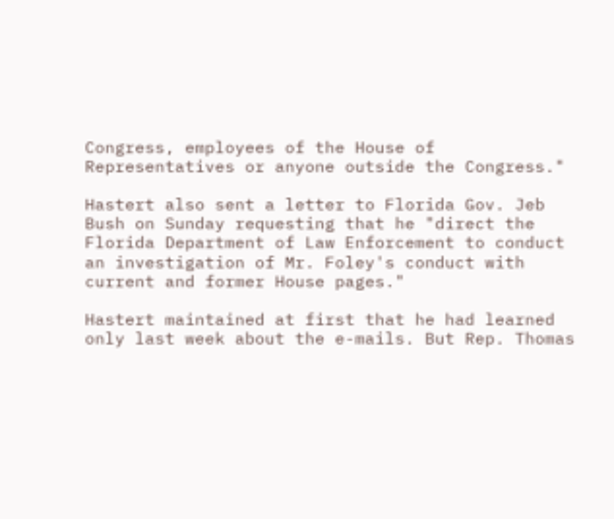Congress, employees of the House of Representatives or anyone outside the Congress."

Hastert also sent a letter to Florida Gov. Jeb Bush on Sunday requesting that he "direct the Florida Department of Law Enforcement to conduct an investigation of Mr. Foley's conduct with current and former House pages."

Hastert maintained at first that he had learned only last week about the e-mails. But Rep. Thomas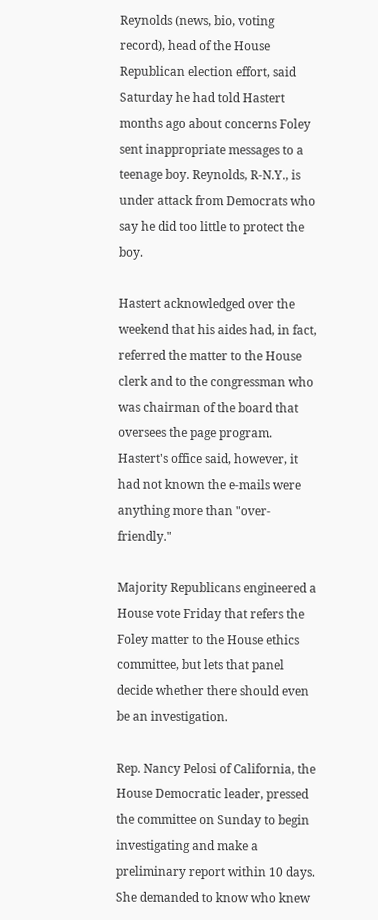Reynolds (news, bio, voting record), head of the House Republican election effort, said Saturday he had told Hastert months ago about concerns Foley sent inappropriate messages to a teenage boy. Reynolds, R-N.Y., is under attack from Democrats who say he did too little to protect the boy.

Hastert acknowledged over the weekend that his aides had, in fact, referred the matter to the House clerk and to the congressman who was chairman of the board that oversees the page program. Hastert's office said, however, it had not known the e-mails were anything more than "over-friendly."

Majority Republicans engineered a House vote Friday that refers the Foley matter to the House ethics committee, but lets that panel decide whether there should even be an investigation.

Rep. Nancy Pelosi of California, the House Democratic leader, pressed the committee on Sunday to begin investigating and make a preliminary report within 10 days. She demanded to know who knew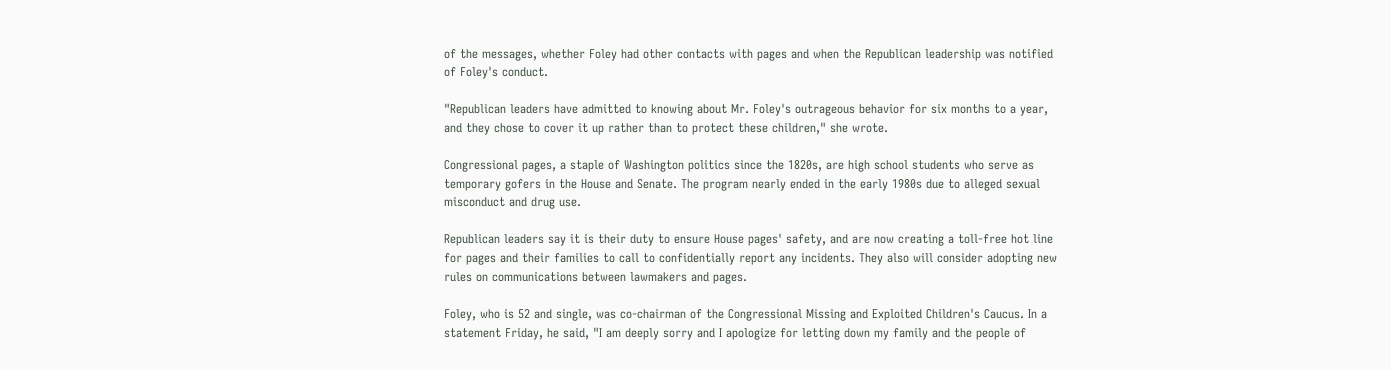of the messages, whether Foley had other contacts with pages and when the Republican leadership was notified of Foley's conduct.

"Republican leaders have admitted to knowing about Mr. Foley's outrageous behavior for six months to a year, and they chose to cover it up rather than to protect these children," she wrote.

Congressional pages, a staple of Washington politics since the 1820s, are high school students who serve as temporary gofers in the House and Senate. The program nearly ended in the early 1980s due to alleged sexual misconduct and drug use.

Republican leaders say it is their duty to ensure House pages' safety, and are now creating a toll-free hot line for pages and their families to call to confidentially report any incidents. They also will consider adopting new rules on communications between lawmakers and pages.

Foley, who is 52 and single, was co-chairman of the Congressional Missing and Exploited Children's Caucus. In a statement Friday, he said, "I am deeply sorry and I apologize for letting down my family and the people of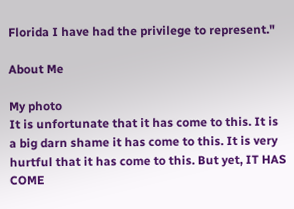Florida I have had the privilege to represent."

About Me

My photo
It is unfortunate that it has come to this. It is a big darn shame it has come to this. It is very hurtful that it has come to this. But yet, IT HAS COME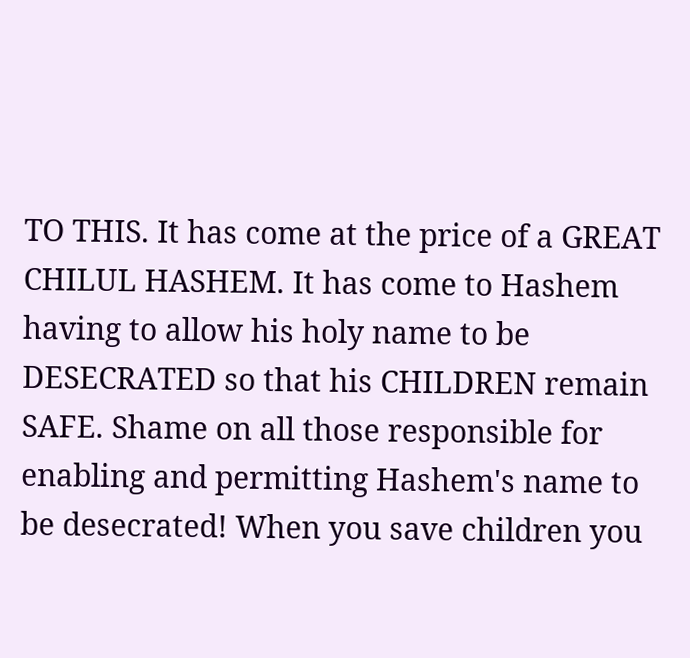TO THIS. It has come at the price of a GREAT CHILUL HASHEM. It has come to Hashem having to allow his holy name to be DESECRATED so that his CHILDREN remain SAFE. Shame on all those responsible for enabling and permitting Hashem's name to be desecrated! When you save children you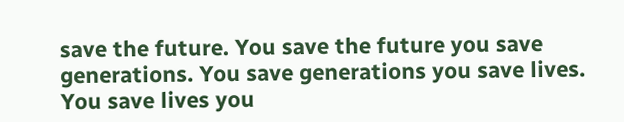save the future. You save the future you save generations. You save generations you save lives. You save lives you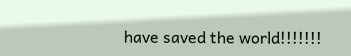have saved the world!!!!!!!